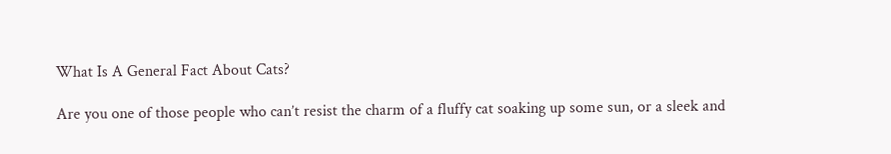What Is A General Fact About Cats?

Are you one of those people who can’t resist the charm of a fluffy cat soaking up some sun, or a sleek and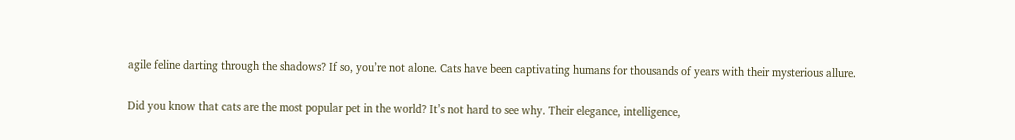agile feline darting through the shadows? If so, you’re not alone. Cats have been captivating humans for thousands of years with their mysterious allure.

Did you know that cats are the most popular pet in the world? It’s not hard to see why. Their elegance, intelligence,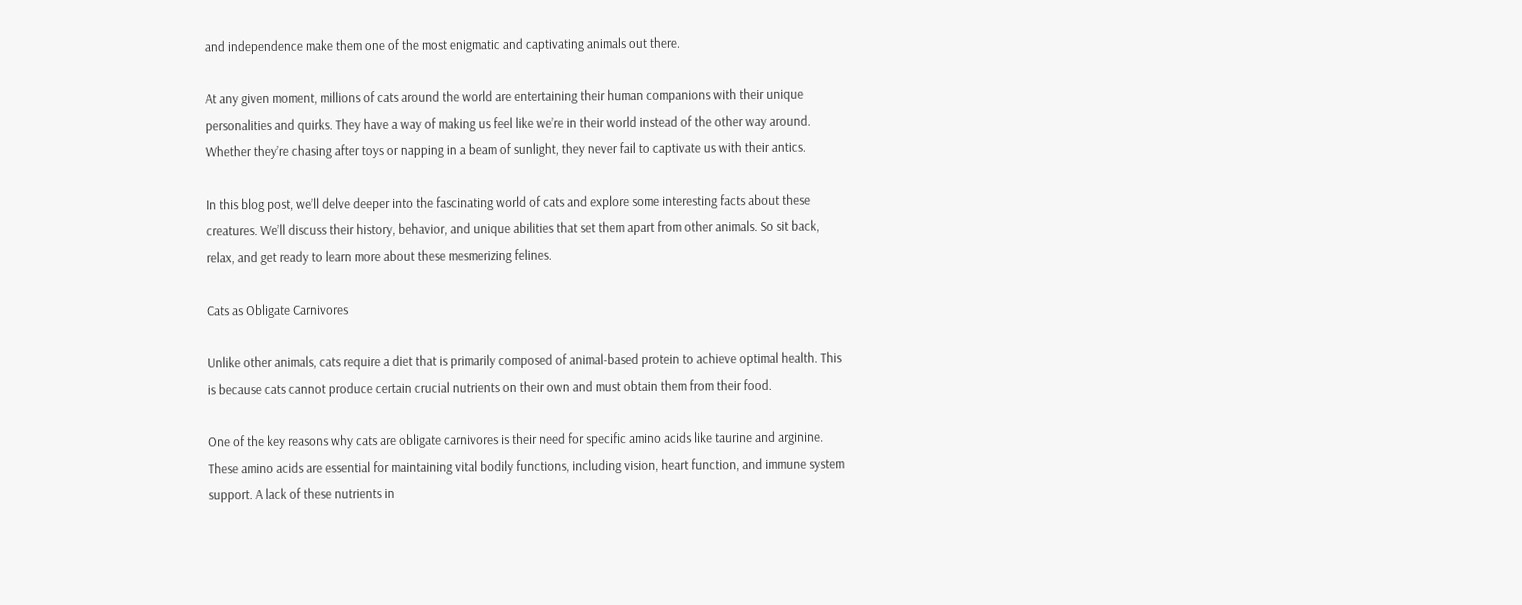and independence make them one of the most enigmatic and captivating animals out there.

At any given moment, millions of cats around the world are entertaining their human companions with their unique personalities and quirks. They have a way of making us feel like we’re in their world instead of the other way around. Whether they’re chasing after toys or napping in a beam of sunlight, they never fail to captivate us with their antics.

In this blog post, we’ll delve deeper into the fascinating world of cats and explore some interesting facts about these creatures. We’ll discuss their history, behavior, and unique abilities that set them apart from other animals. So sit back, relax, and get ready to learn more about these mesmerizing felines.

Cats as Obligate Carnivores

Unlike other animals, cats require a diet that is primarily composed of animal-based protein to achieve optimal health. This is because cats cannot produce certain crucial nutrients on their own and must obtain them from their food.

One of the key reasons why cats are obligate carnivores is their need for specific amino acids like taurine and arginine. These amino acids are essential for maintaining vital bodily functions, including vision, heart function, and immune system support. A lack of these nutrients in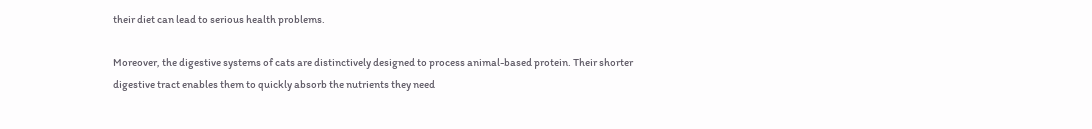their diet can lead to serious health problems.

Moreover, the digestive systems of cats are distinctively designed to process animal-based protein. Their shorter digestive tract enables them to quickly absorb the nutrients they need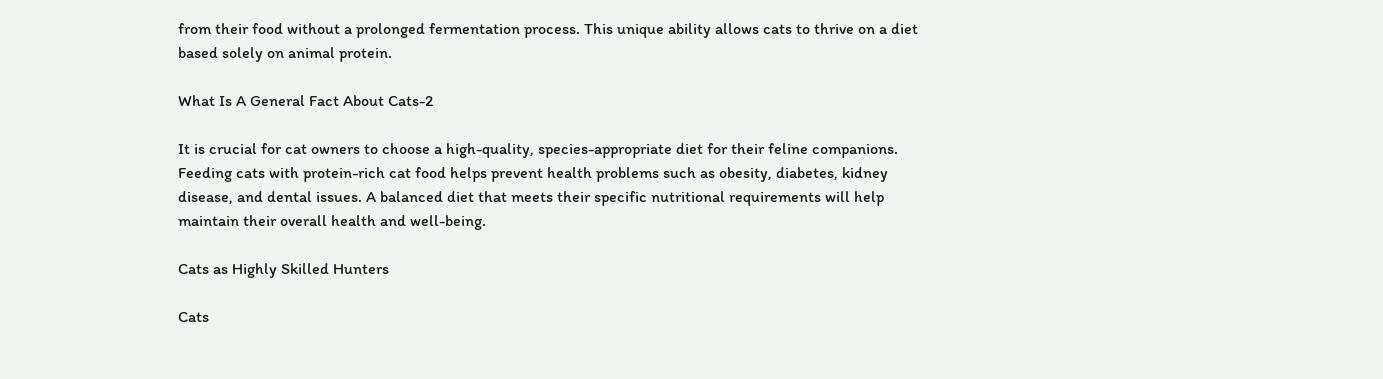from their food without a prolonged fermentation process. This unique ability allows cats to thrive on a diet based solely on animal protein.

What Is A General Fact About Cats-2

It is crucial for cat owners to choose a high-quality, species-appropriate diet for their feline companions. Feeding cats with protein-rich cat food helps prevent health problems such as obesity, diabetes, kidney disease, and dental issues. A balanced diet that meets their specific nutritional requirements will help maintain their overall health and well-being.

Cats as Highly Skilled Hunters

Cats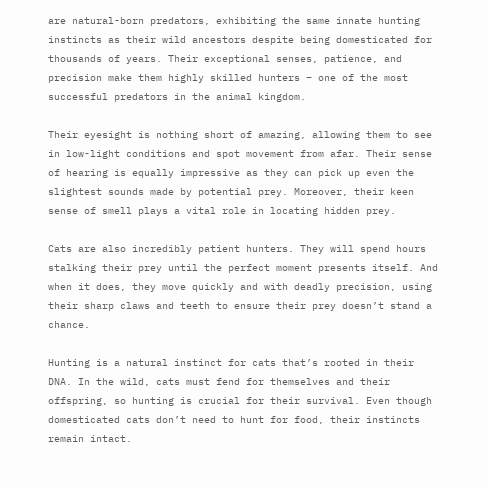are natural-born predators, exhibiting the same innate hunting instincts as their wild ancestors despite being domesticated for thousands of years. Their exceptional senses, patience, and precision make them highly skilled hunters – one of the most successful predators in the animal kingdom.

Their eyesight is nothing short of amazing, allowing them to see in low-light conditions and spot movement from afar. Their sense of hearing is equally impressive as they can pick up even the slightest sounds made by potential prey. Moreover, their keen sense of smell plays a vital role in locating hidden prey.

Cats are also incredibly patient hunters. They will spend hours stalking their prey until the perfect moment presents itself. And when it does, they move quickly and with deadly precision, using their sharp claws and teeth to ensure their prey doesn’t stand a chance.

Hunting is a natural instinct for cats that’s rooted in their DNA. In the wild, cats must fend for themselves and their offspring, so hunting is crucial for their survival. Even though domesticated cats don’t need to hunt for food, their instincts remain intact.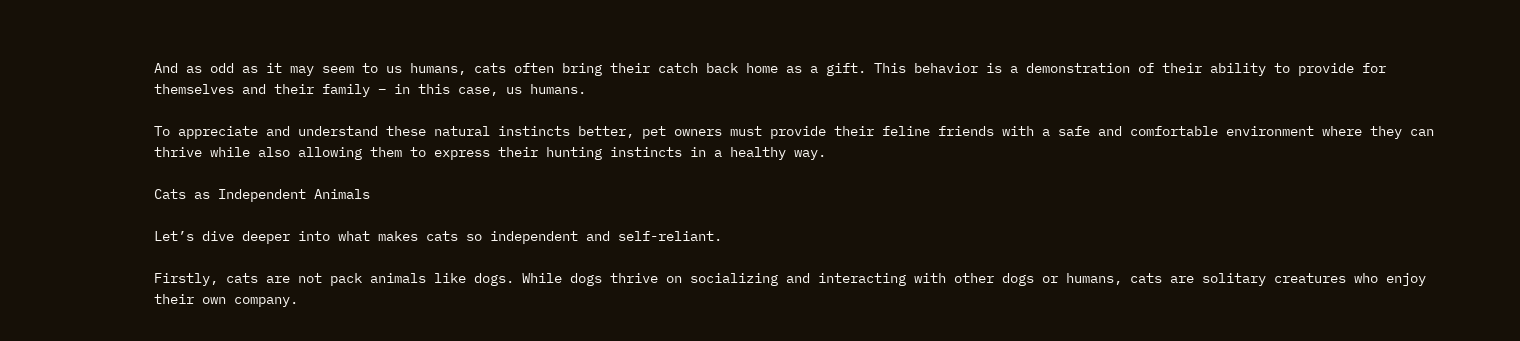And as odd as it may seem to us humans, cats often bring their catch back home as a gift. This behavior is a demonstration of their ability to provide for themselves and their family – in this case, us humans.

To appreciate and understand these natural instincts better, pet owners must provide their feline friends with a safe and comfortable environment where they can thrive while also allowing them to express their hunting instincts in a healthy way.

Cats as Independent Animals

Let’s dive deeper into what makes cats so independent and self-reliant.

Firstly, cats are not pack animals like dogs. While dogs thrive on socializing and interacting with other dogs or humans, cats are solitary creatures who enjoy their own company.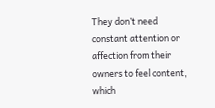They don’t need constant attention or affection from their owners to feel content, which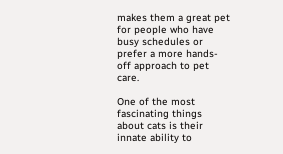makes them a great pet for people who have busy schedules or prefer a more hands-off approach to pet care.

One of the most fascinating things about cats is their innate ability to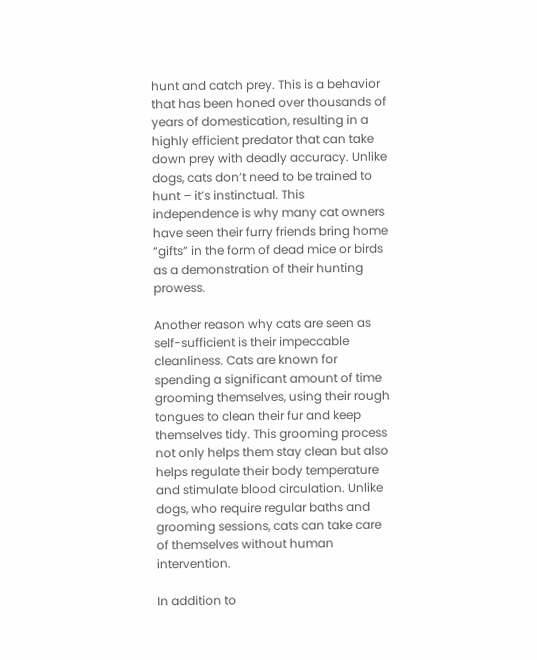hunt and catch prey. This is a behavior that has been honed over thousands of years of domestication, resulting in a highly efficient predator that can take down prey with deadly accuracy. Unlike dogs, cats don’t need to be trained to hunt – it’s instinctual. This independence is why many cat owners have seen their furry friends bring home “gifts” in the form of dead mice or birds as a demonstration of their hunting prowess.

Another reason why cats are seen as self-sufficient is their impeccable cleanliness. Cats are known for spending a significant amount of time grooming themselves, using their rough tongues to clean their fur and keep themselves tidy. This grooming process not only helps them stay clean but also helps regulate their body temperature and stimulate blood circulation. Unlike dogs, who require regular baths and grooming sessions, cats can take care of themselves without human intervention.

In addition to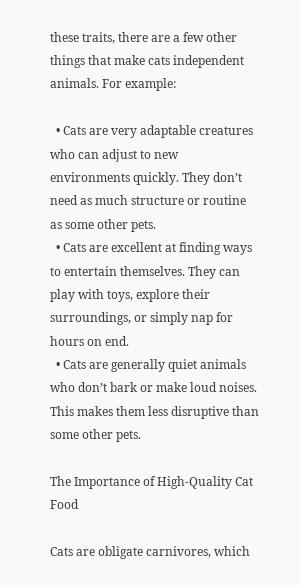these traits, there are a few other things that make cats independent animals. For example:

  • Cats are very adaptable creatures who can adjust to new environments quickly. They don’t need as much structure or routine as some other pets.
  • Cats are excellent at finding ways to entertain themselves. They can play with toys, explore their surroundings, or simply nap for hours on end.
  • Cats are generally quiet animals who don’t bark or make loud noises. This makes them less disruptive than some other pets.

The Importance of High-Quality Cat Food

Cats are obligate carnivores, which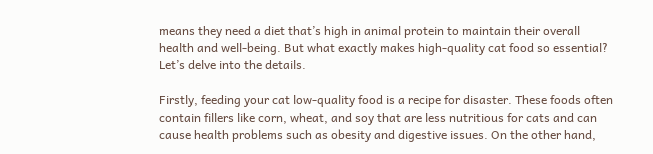means they need a diet that’s high in animal protein to maintain their overall health and well-being. But what exactly makes high-quality cat food so essential? Let’s delve into the details.

Firstly, feeding your cat low-quality food is a recipe for disaster. These foods often contain fillers like corn, wheat, and soy that are less nutritious for cats and can cause health problems such as obesity and digestive issues. On the other hand,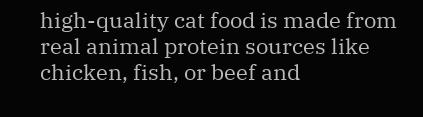high-quality cat food is made from real animal protein sources like chicken, fish, or beef and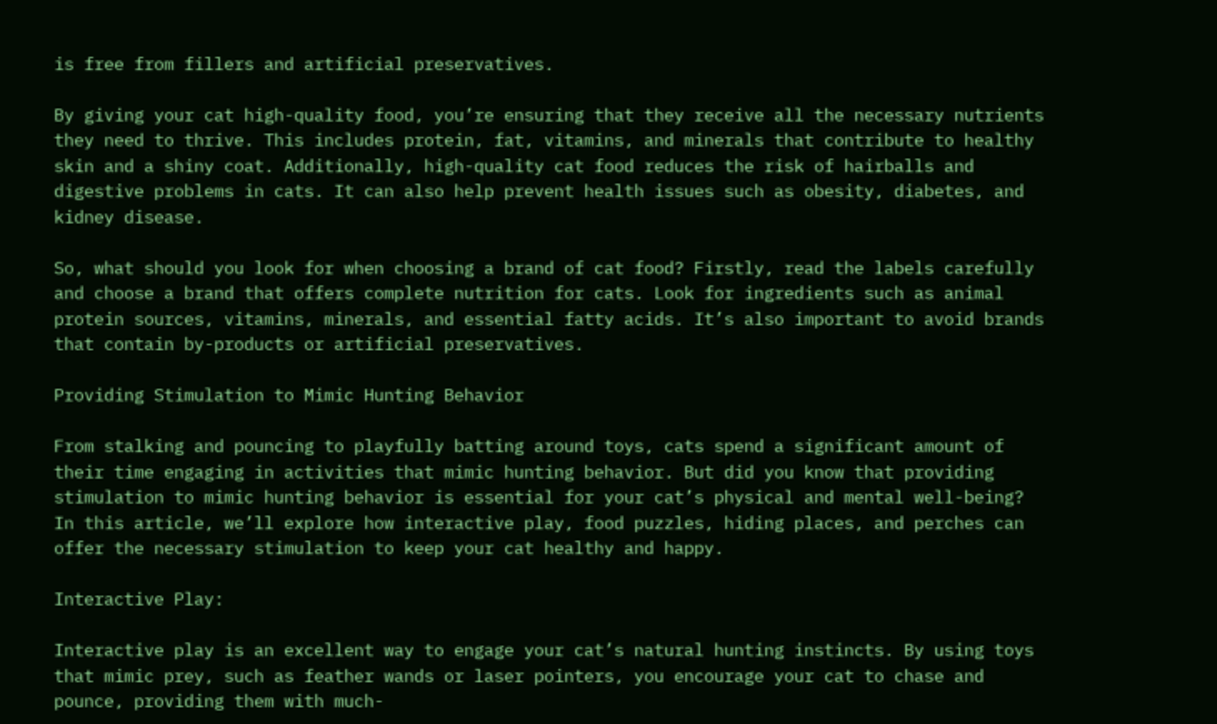is free from fillers and artificial preservatives.

By giving your cat high-quality food, you’re ensuring that they receive all the necessary nutrients they need to thrive. This includes protein, fat, vitamins, and minerals that contribute to healthy skin and a shiny coat. Additionally, high-quality cat food reduces the risk of hairballs and digestive problems in cats. It can also help prevent health issues such as obesity, diabetes, and kidney disease.

So, what should you look for when choosing a brand of cat food? Firstly, read the labels carefully and choose a brand that offers complete nutrition for cats. Look for ingredients such as animal protein sources, vitamins, minerals, and essential fatty acids. It’s also important to avoid brands that contain by-products or artificial preservatives.

Providing Stimulation to Mimic Hunting Behavior

From stalking and pouncing to playfully batting around toys, cats spend a significant amount of their time engaging in activities that mimic hunting behavior. But did you know that providing stimulation to mimic hunting behavior is essential for your cat’s physical and mental well-being? In this article, we’ll explore how interactive play, food puzzles, hiding places, and perches can offer the necessary stimulation to keep your cat healthy and happy.

Interactive Play:

Interactive play is an excellent way to engage your cat’s natural hunting instincts. By using toys that mimic prey, such as feather wands or laser pointers, you encourage your cat to chase and pounce, providing them with much-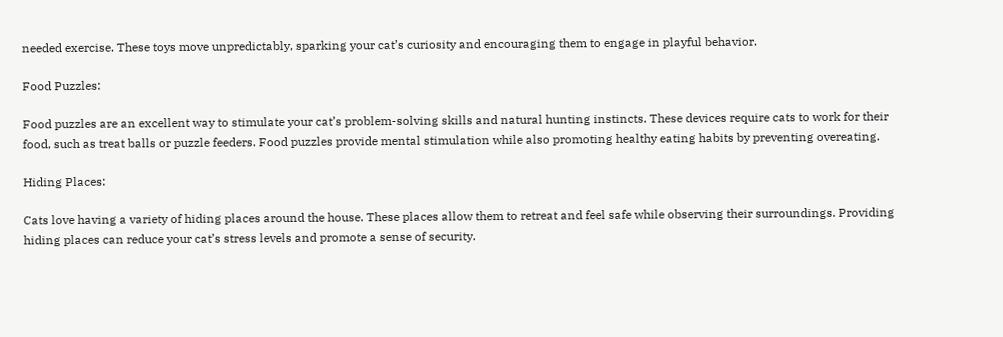needed exercise. These toys move unpredictably, sparking your cat’s curiosity and encouraging them to engage in playful behavior.

Food Puzzles:

Food puzzles are an excellent way to stimulate your cat’s problem-solving skills and natural hunting instincts. These devices require cats to work for their food, such as treat balls or puzzle feeders. Food puzzles provide mental stimulation while also promoting healthy eating habits by preventing overeating.

Hiding Places:

Cats love having a variety of hiding places around the house. These places allow them to retreat and feel safe while observing their surroundings. Providing hiding places can reduce your cat’s stress levels and promote a sense of security.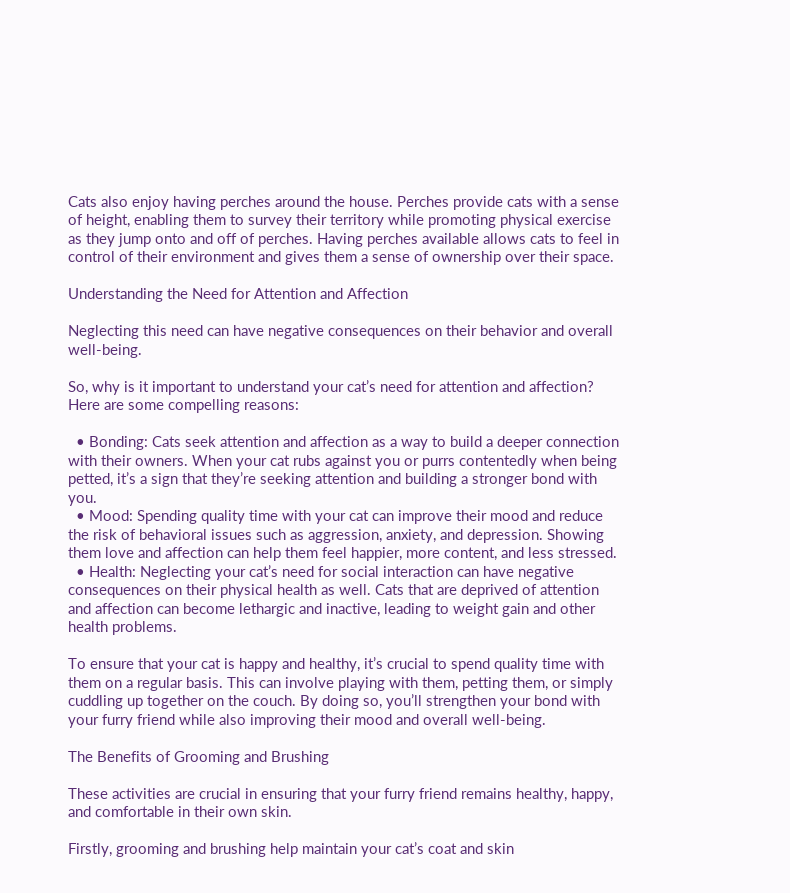Cats also enjoy having perches around the house. Perches provide cats with a sense of height, enabling them to survey their territory while promoting physical exercise as they jump onto and off of perches. Having perches available allows cats to feel in control of their environment and gives them a sense of ownership over their space.

Understanding the Need for Attention and Affection

Neglecting this need can have negative consequences on their behavior and overall well-being.

So, why is it important to understand your cat’s need for attention and affection? Here are some compelling reasons:

  • Bonding: Cats seek attention and affection as a way to build a deeper connection with their owners. When your cat rubs against you or purrs contentedly when being petted, it’s a sign that they’re seeking attention and building a stronger bond with you.
  • Mood: Spending quality time with your cat can improve their mood and reduce the risk of behavioral issues such as aggression, anxiety, and depression. Showing them love and affection can help them feel happier, more content, and less stressed.
  • Health: Neglecting your cat’s need for social interaction can have negative consequences on their physical health as well. Cats that are deprived of attention and affection can become lethargic and inactive, leading to weight gain and other health problems.

To ensure that your cat is happy and healthy, it’s crucial to spend quality time with them on a regular basis. This can involve playing with them, petting them, or simply cuddling up together on the couch. By doing so, you’ll strengthen your bond with your furry friend while also improving their mood and overall well-being.

The Benefits of Grooming and Brushing

These activities are crucial in ensuring that your furry friend remains healthy, happy, and comfortable in their own skin.

Firstly, grooming and brushing help maintain your cat’s coat and skin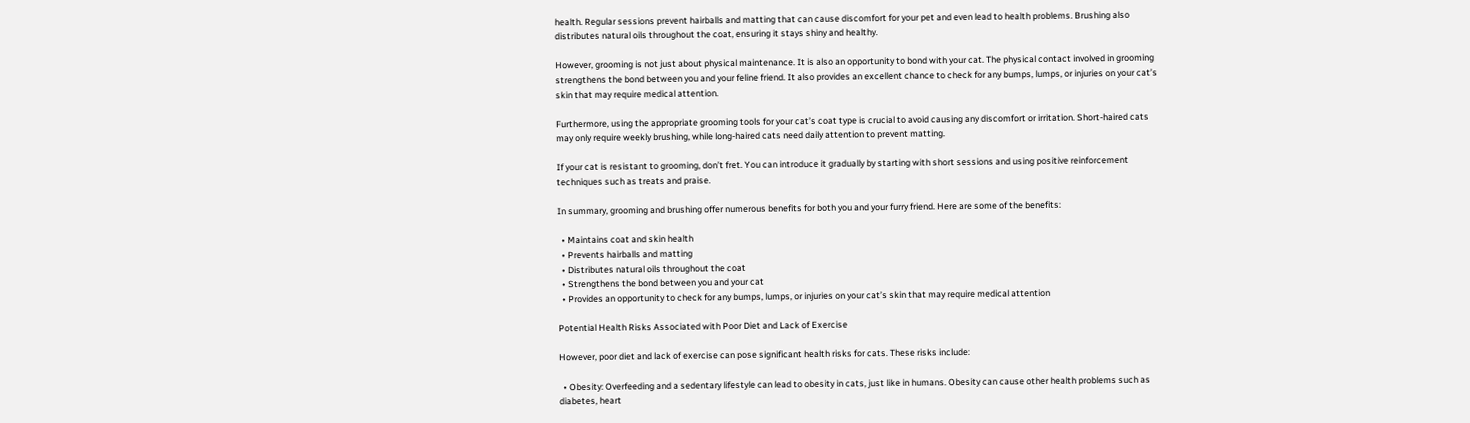health. Regular sessions prevent hairballs and matting that can cause discomfort for your pet and even lead to health problems. Brushing also distributes natural oils throughout the coat, ensuring it stays shiny and healthy.

However, grooming is not just about physical maintenance. It is also an opportunity to bond with your cat. The physical contact involved in grooming strengthens the bond between you and your feline friend. It also provides an excellent chance to check for any bumps, lumps, or injuries on your cat’s skin that may require medical attention.

Furthermore, using the appropriate grooming tools for your cat’s coat type is crucial to avoid causing any discomfort or irritation. Short-haired cats may only require weekly brushing, while long-haired cats need daily attention to prevent matting.

If your cat is resistant to grooming, don’t fret. You can introduce it gradually by starting with short sessions and using positive reinforcement techniques such as treats and praise.

In summary, grooming and brushing offer numerous benefits for both you and your furry friend. Here are some of the benefits:

  • Maintains coat and skin health
  • Prevents hairballs and matting
  • Distributes natural oils throughout the coat
  • Strengthens the bond between you and your cat
  • Provides an opportunity to check for any bumps, lumps, or injuries on your cat’s skin that may require medical attention

Potential Health Risks Associated with Poor Diet and Lack of Exercise

However, poor diet and lack of exercise can pose significant health risks for cats. These risks include:

  • Obesity: Overfeeding and a sedentary lifestyle can lead to obesity in cats, just like in humans. Obesity can cause other health problems such as diabetes, heart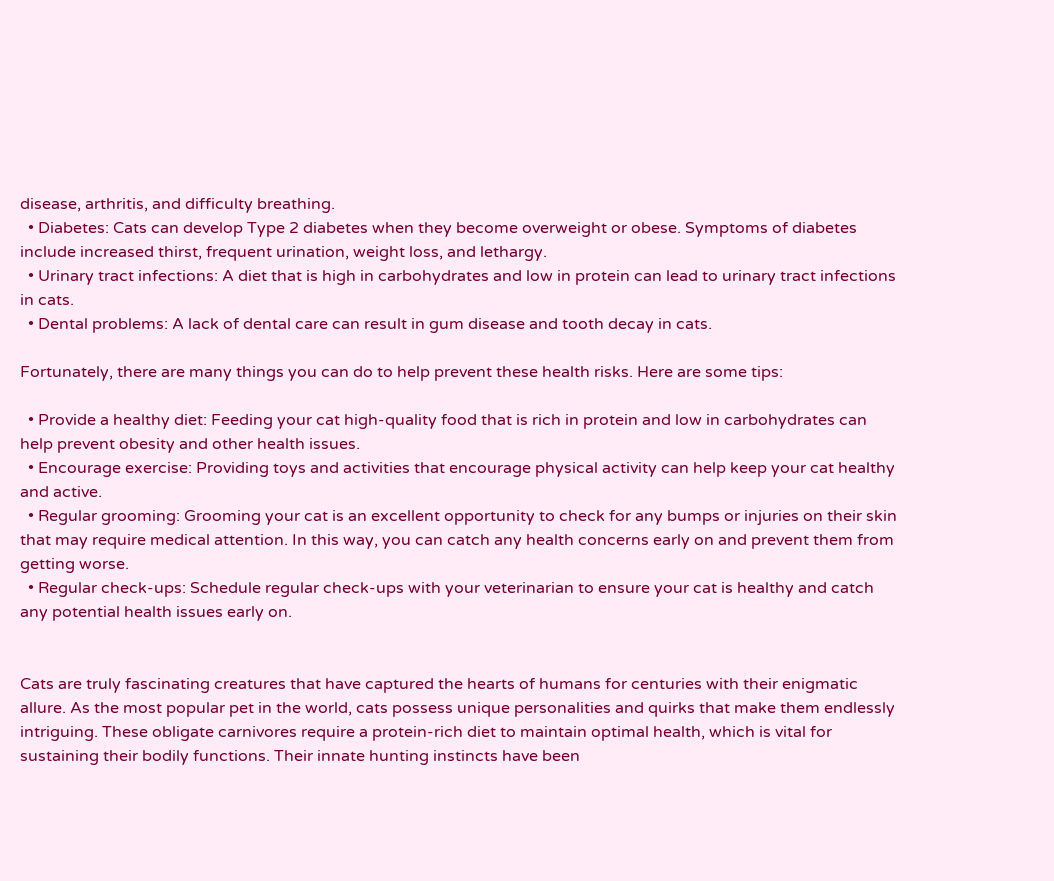disease, arthritis, and difficulty breathing.
  • Diabetes: Cats can develop Type 2 diabetes when they become overweight or obese. Symptoms of diabetes include increased thirst, frequent urination, weight loss, and lethargy.
  • Urinary tract infections: A diet that is high in carbohydrates and low in protein can lead to urinary tract infections in cats.
  • Dental problems: A lack of dental care can result in gum disease and tooth decay in cats.

Fortunately, there are many things you can do to help prevent these health risks. Here are some tips:

  • Provide a healthy diet: Feeding your cat high-quality food that is rich in protein and low in carbohydrates can help prevent obesity and other health issues.
  • Encourage exercise: Providing toys and activities that encourage physical activity can help keep your cat healthy and active.
  • Regular grooming: Grooming your cat is an excellent opportunity to check for any bumps or injuries on their skin that may require medical attention. In this way, you can catch any health concerns early on and prevent them from getting worse.
  • Regular check-ups: Schedule regular check-ups with your veterinarian to ensure your cat is healthy and catch any potential health issues early on.


Cats are truly fascinating creatures that have captured the hearts of humans for centuries with their enigmatic allure. As the most popular pet in the world, cats possess unique personalities and quirks that make them endlessly intriguing. These obligate carnivores require a protein-rich diet to maintain optimal health, which is vital for sustaining their bodily functions. Their innate hunting instincts have been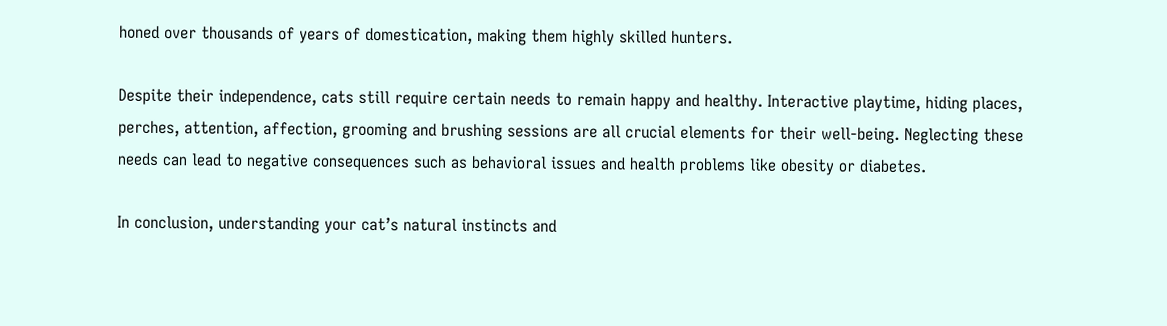honed over thousands of years of domestication, making them highly skilled hunters.

Despite their independence, cats still require certain needs to remain happy and healthy. Interactive playtime, hiding places, perches, attention, affection, grooming and brushing sessions are all crucial elements for their well-being. Neglecting these needs can lead to negative consequences such as behavioral issues and health problems like obesity or diabetes.

In conclusion, understanding your cat’s natural instincts and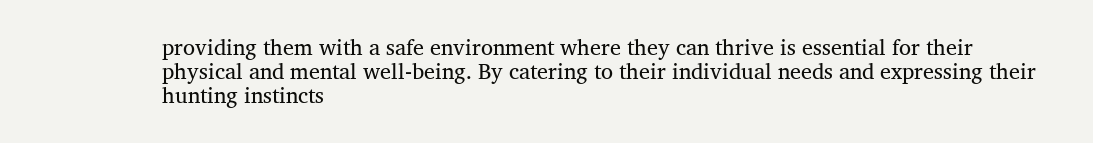providing them with a safe environment where they can thrive is essential for their physical and mental well-being. By catering to their individual needs and expressing their hunting instincts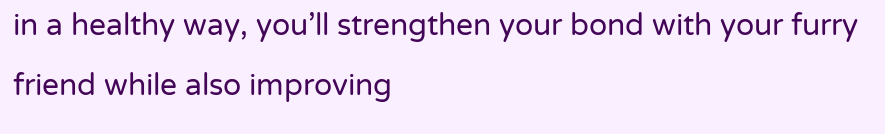in a healthy way, you’ll strengthen your bond with your furry friend while also improving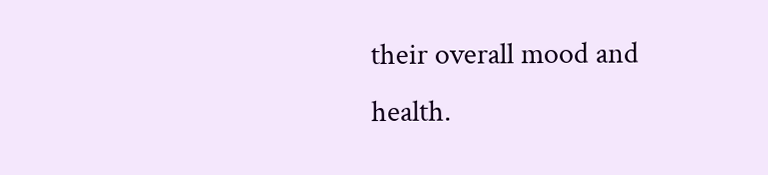their overall mood and health.